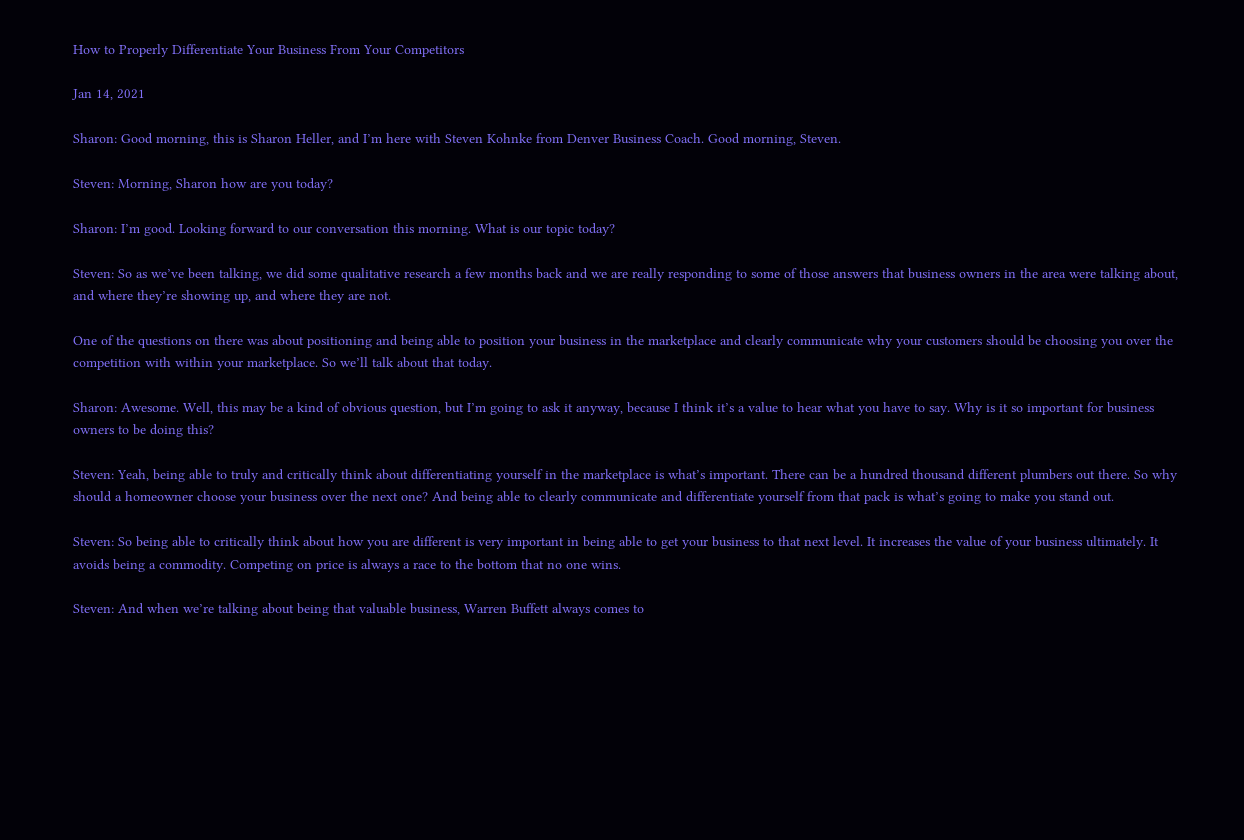How to Properly Differentiate Your Business From Your Competitors

Jan 14, 2021

Sharon: Good morning, this is Sharon Heller, and I’m here with Steven Kohnke from Denver Business Coach. Good morning, Steven.

Steven: Morning, Sharon how are you today?

Sharon: I’m good. Looking forward to our conversation this morning. What is our topic today?

Steven: So as we’ve been talking, we did some qualitative research a few months back and we are really responding to some of those answers that business owners in the area were talking about, and where they’re showing up, and where they are not.

One of the questions on there was about positioning and being able to position your business in the marketplace and clearly communicate why your customers should be choosing you over the competition with within your marketplace. So we’ll talk about that today.

Sharon: Awesome. Well, this may be a kind of obvious question, but I’m going to ask it anyway, because I think it’s a value to hear what you have to say. Why is it so important for business owners to be doing this?

Steven: Yeah, being able to truly and critically think about differentiating yourself in the marketplace is what’s important. There can be a hundred thousand different plumbers out there. So why should a homeowner choose your business over the next one? And being able to clearly communicate and differentiate yourself from that pack is what’s going to make you stand out.

Steven: So being able to critically think about how you are different is very important in being able to get your business to that next level. It increases the value of your business ultimately. It avoids being a commodity. Competing on price is always a race to the bottom that no one wins.

Steven: And when we’re talking about being that valuable business, Warren Buffett always comes to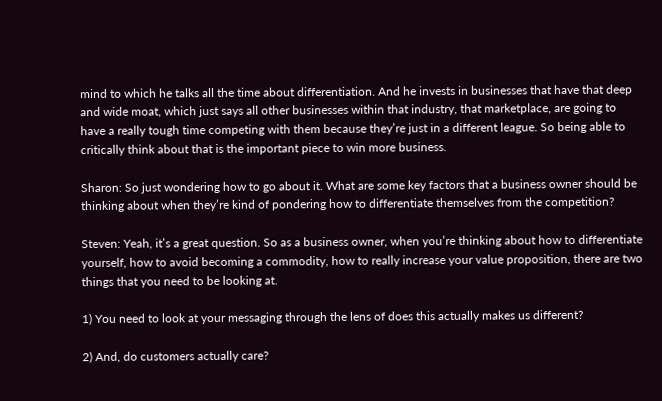mind to which he talks all the time about differentiation. And he invests in businesses that have that deep and wide moat, which just says all other businesses within that industry, that marketplace, are going to have a really tough time competing with them because they’re just in a different league. So being able to critically think about that is the important piece to win more business.

Sharon: So just wondering how to go about it. What are some key factors that a business owner should be thinking about when they’re kind of pondering how to differentiate themselves from the competition?

Steven: Yeah, it’s a great question. So as a business owner, when you’re thinking about how to differentiate yourself, how to avoid becoming a commodity, how to really increase your value proposition, there are two things that you need to be looking at.

1) You need to look at your messaging through the lens of does this actually makes us different?

2) And, do customers actually care?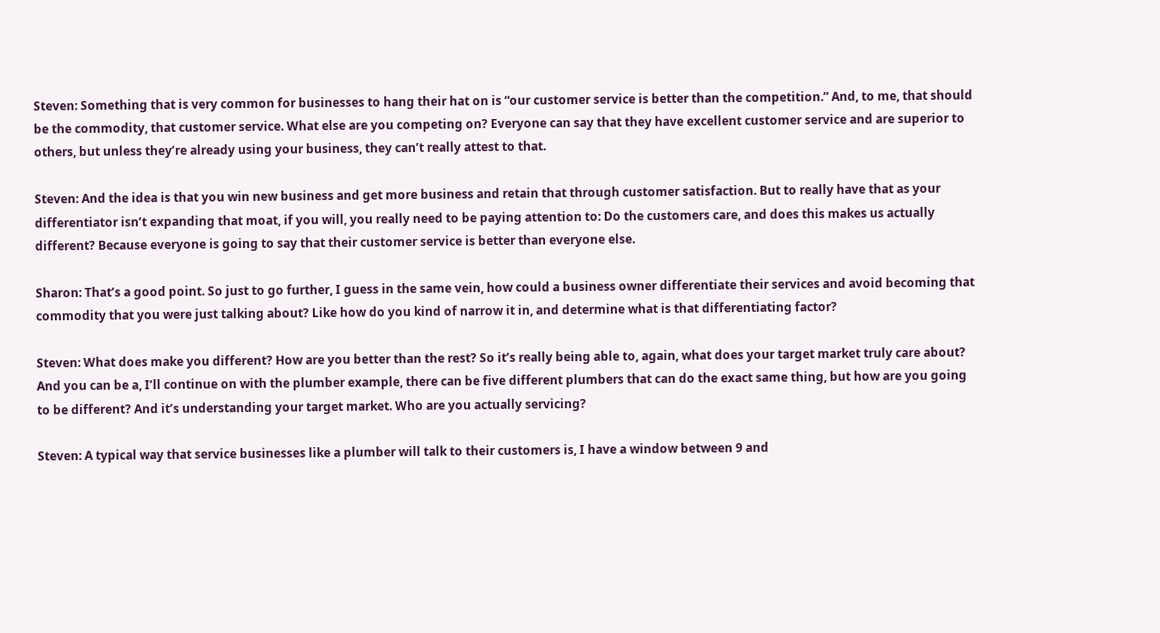Steven: Something that is very common for businesses to hang their hat on is “our customer service is better than the competition.” And, to me, that should be the commodity, that customer service. What else are you competing on? Everyone can say that they have excellent customer service and are superior to others, but unless they’re already using your business, they can’t really attest to that.

Steven: And the idea is that you win new business and get more business and retain that through customer satisfaction. But to really have that as your differentiator isn’t expanding that moat, if you will, you really need to be paying attention to: Do the customers care, and does this makes us actually different? Because everyone is going to say that their customer service is better than everyone else.

Sharon: That’s a good point. So just to go further, I guess in the same vein, how could a business owner differentiate their services and avoid becoming that commodity that you were just talking about? Like how do you kind of narrow it in, and determine what is that differentiating factor?

Steven: What does make you different? How are you better than the rest? So it’s really being able to, again, what does your target market truly care about? And you can be a, I’ll continue on with the plumber example, there can be five different plumbers that can do the exact same thing, but how are you going to be different? And it’s understanding your target market. Who are you actually servicing?

Steven: A typical way that service businesses like a plumber will talk to their customers is, I have a window between 9 and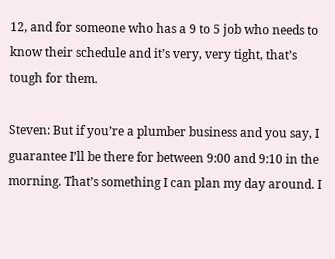12, and for someone who has a 9 to 5 job who needs to know their schedule and it’s very, very tight, that’s tough for them.

Steven: But if you’re a plumber business and you say, I guarantee I’ll be there for between 9:00 and 9:10 in the morning. That’s something I can plan my day around. I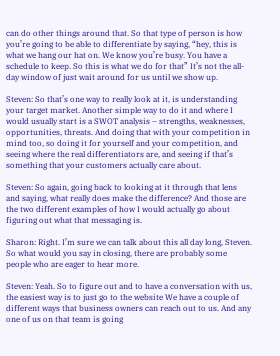can do other things around that. So that type of person is how you’re going to be able to differentiate by saying, “hey, this is what we hang our hat on. We know you’re busy. You have a schedule to keep. So this is what we do for that” It’s not the all-day window of just wait around for us until we show up.

Steven: So that’s one way to really look at it, is understanding your target market. Another simple way to do it and where I would usually start is a SWOT analysis – strengths, weaknesses, opportunities, threats. And doing that with your competition in mind too, so doing it for yourself and your competition, and seeing where the real differentiators are, and seeing if that’s something that your customers actually care about.

Steven: So again, going back to looking at it through that lens and saying, what really does make the difference? And those are the two different examples of how I would actually go about figuring out what that messaging is.

Sharon: Right. I’m sure we can talk about this all day long, Steven. So what would you say in closing, there are probably some people who are eager to hear more.

Steven: Yeah. So to figure out and to have a conversation with us, the easiest way is to just go to the website We have a couple of different ways that business owners can reach out to us. And any one of us on that team is going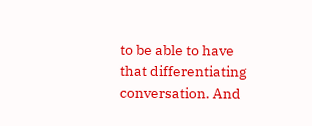to be able to have that differentiating conversation. And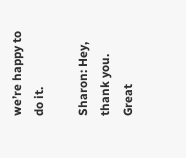we’re happy to do it.

Sharon: Hey, thank you. Great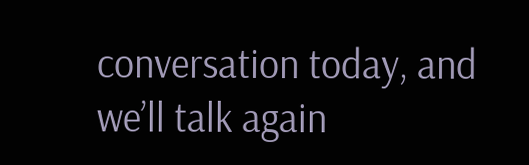conversation today, and we’ll talk again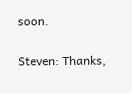soon.

Steven: Thanks,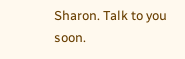Sharon. Talk to you soon.